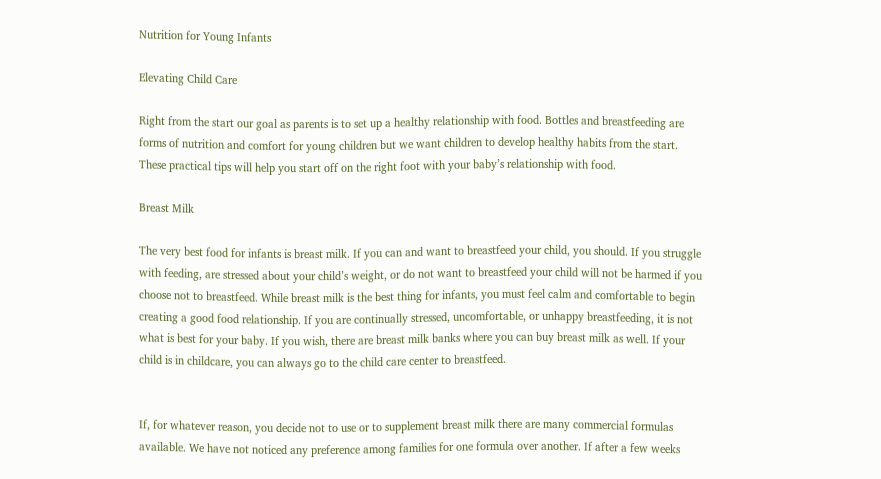Nutrition for Young Infants

Elevating Child Care

Right from the start our goal as parents is to set up a healthy relationship with food. Bottles and breastfeeding are forms of nutrition and comfort for young children but we want children to develop healthy habits from the start. These practical tips will help you start off on the right foot with your baby’s relationship with food.

Breast Milk

The very best food for infants is breast milk. If you can and want to breastfeed your child, you should. If you struggle with feeding, are stressed about your child’s weight, or do not want to breastfeed your child will not be harmed if you choose not to breastfeed. While breast milk is the best thing for infants, you must feel calm and comfortable to begin creating a good food relationship. If you are continually stressed, uncomfortable, or unhappy breastfeeding, it is not what is best for your baby. If you wish, there are breast milk banks where you can buy breast milk as well. If your child is in childcare, you can always go to the child care center to breastfeed.


If, for whatever reason, you decide not to use or to supplement breast milk there are many commercial formulas available. We have not noticed any preference among families for one formula over another. If after a few weeks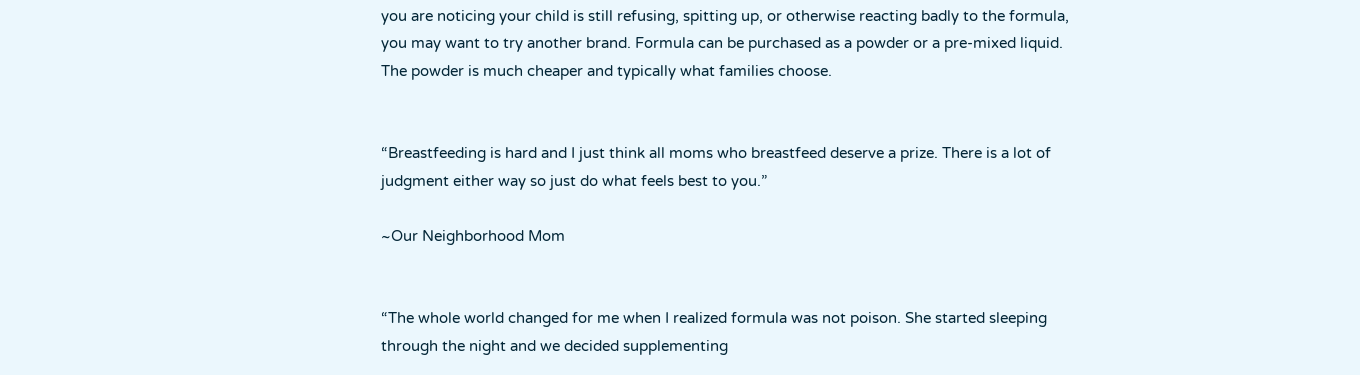you are noticing your child is still refusing, spitting up, or otherwise reacting badly to the formula, you may want to try another brand. Formula can be purchased as a powder or a pre-mixed liquid. The powder is much cheaper and typically what families choose.


“Breastfeeding is hard and I just think all moms who breastfeed deserve a prize. There is a lot of judgment either way so just do what feels best to you.”

~Our Neighborhood Mom


“The whole world changed for me when I realized formula was not poison. She started sleeping through the night and we decided supplementing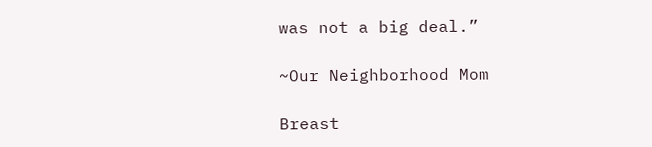was not a big deal.”

~Our Neighborhood Mom

Breast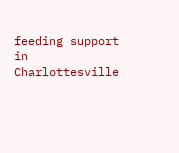feeding support in Charlottesville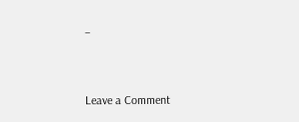–


Leave a Comment